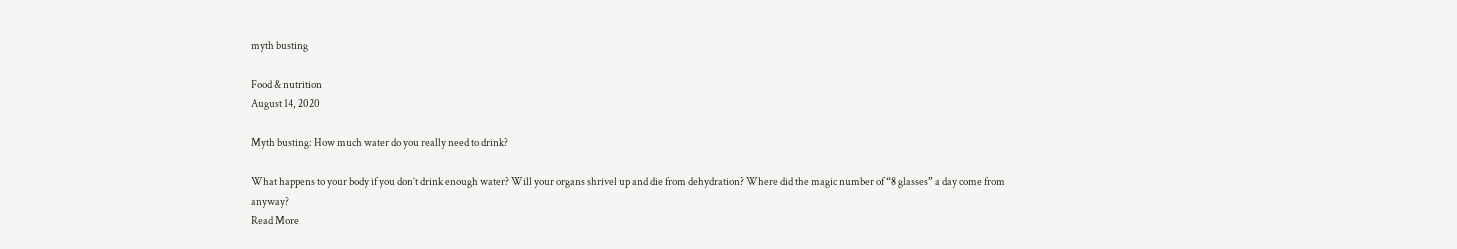myth busting

Food & nutrition
August 14, 2020

Myth busting: How much water do you really need to drink?

What happens to your body if you don’t drink enough water? Will your organs shrivel up and die from dehydration? Where did the magic number of “8 glasses” a day come from anyway?
Read More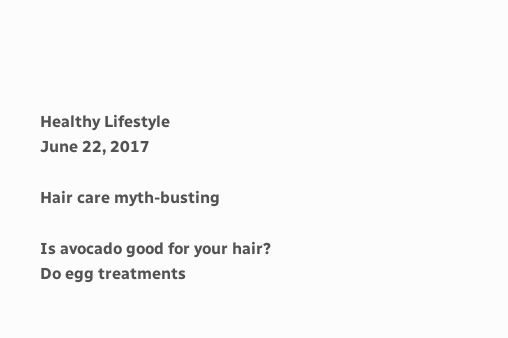Healthy Lifestyle
June 22, 2017

Hair care myth-busting

Is avocado good for your hair? Do egg treatments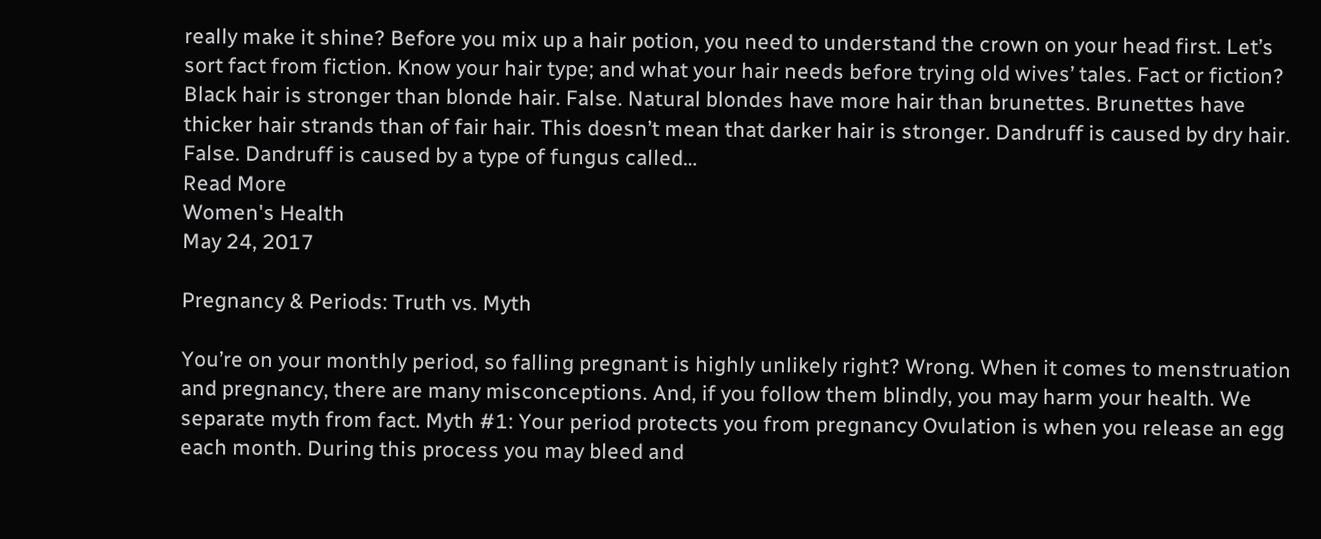really make it shine? Before you mix up a hair potion, you need to understand the crown on your head first. Let’s sort fact from fiction. Know your hair type; and what your hair needs before trying old wives’ tales. Fact or fiction? Black hair is stronger than blonde hair. False. Natural blondes have more hair than brunettes. Brunettes have thicker hair strands than of fair hair. This doesn’t mean that darker hair is stronger. Dandruff is caused by dry hair. False. Dandruff is caused by a type of fungus called…
Read More
Women's Health
May 24, 2017

Pregnancy & Periods: Truth vs. Myth

You’re on your monthly period, so falling pregnant is highly unlikely right? Wrong. When it comes to menstruation and pregnancy, there are many misconceptions. And, if you follow them blindly, you may harm your health. We separate myth from fact. Myth #1: Your period protects you from pregnancy Ovulation is when you release an egg each month. During this process you may bleed and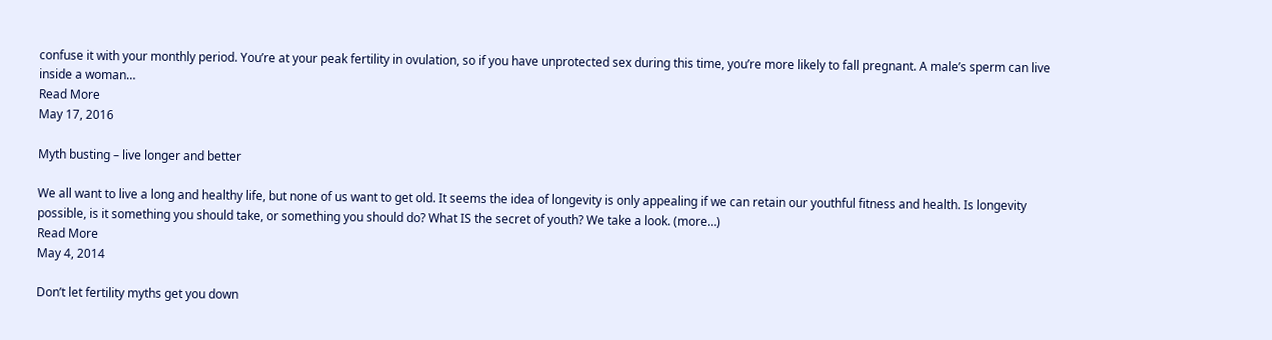confuse it with your monthly period. You’re at your peak fertility in ovulation, so if you have unprotected sex during this time, you’re more likely to fall pregnant. A male’s sperm can live inside a woman…
Read More
May 17, 2016

Myth busting – live longer and better

We all want to live a long and healthy life, but none of us want to get old. It seems the idea of longevity is only appealing if we can retain our youthful fitness and health. Is longevity possible, is it something you should take, or something you should do? What IS the secret of youth? We take a look. (more…)
Read More
May 4, 2014

Don’t let fertility myths get you down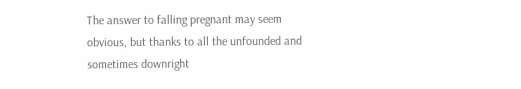The answer to falling pregnant may seem obvious, but thanks to all the unfounded and sometimes downright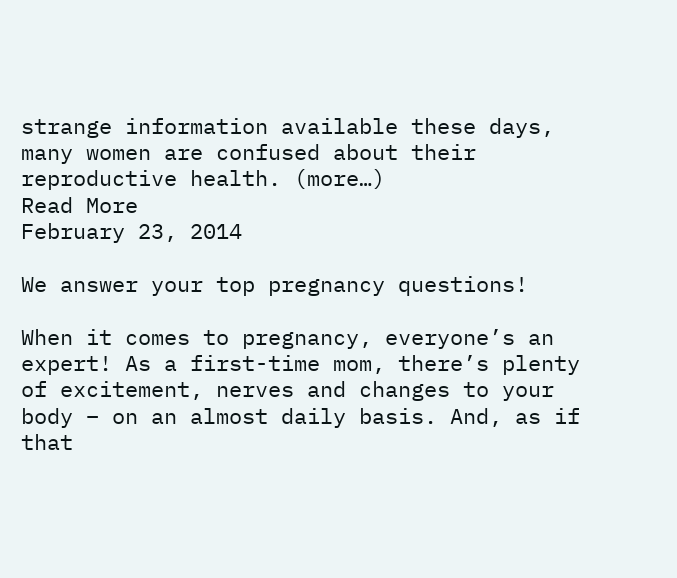strange information available these days, many women are confused about their reproductive health. (more…)
Read More
February 23, 2014

We answer your top pregnancy questions!

When it comes to pregnancy, everyone’s an expert! As a first-time mom, there’s plenty of excitement, nerves and changes to your body – on an almost daily basis. And, as if that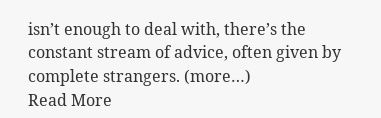isn’t enough to deal with, there’s the constant stream of advice, often given by complete strangers. (more…)
Read More